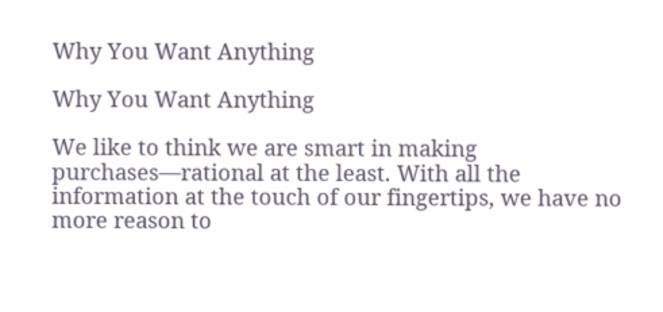Why You Want Anything

Why You Want Anything

We like to think we are smart in making purchases—rational at the least. With all the information at the touch of our fingertips, we have no more reason to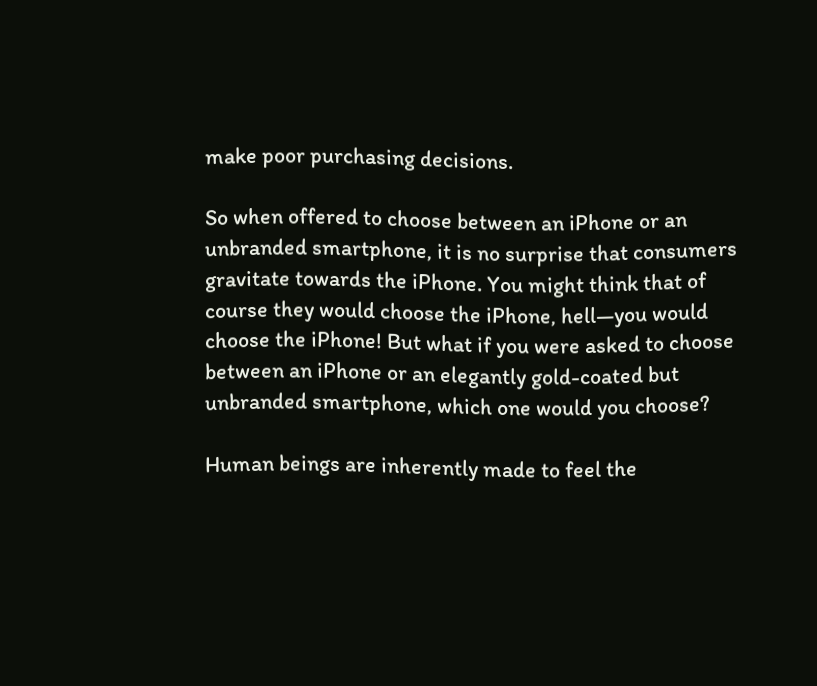make poor purchasing decisions.

So when offered to choose between an iPhone or an unbranded smartphone, it is no surprise that consumers gravitate towards the iPhone. You might think that of course they would choose the iPhone, hell—you would choose the iPhone! But what if you were asked to choose between an iPhone or an elegantly gold-coated but unbranded smartphone, which one would you choose?

Human beings are inherently made to feel the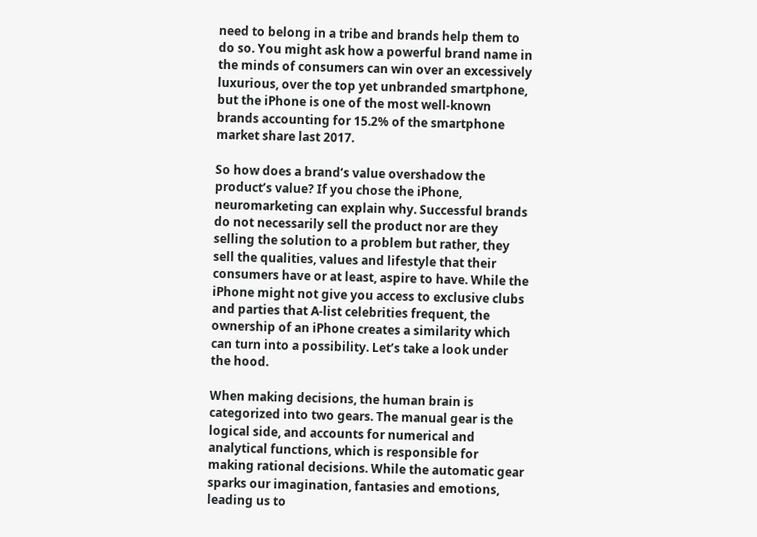need to belong in a tribe and brands help them to do so. You might ask how a powerful brand name in the minds of consumers can win over an excessively luxurious, over the top yet unbranded smartphone, but the iPhone is one of the most well-known brands accounting for 15.2% of the smartphone market share last 2017.

So how does a brand’s value overshadow the product’s value? If you chose the iPhone, neuromarketing can explain why. Successful brands do not necessarily sell the product nor are they selling the solution to a problem but rather, they sell the qualities, values and lifestyle that their consumers have or at least, aspire to have. While the iPhone might not give you access to exclusive clubs and parties that A-list celebrities frequent, the ownership of an iPhone creates a similarity which can turn into a possibility. Let’s take a look under the hood.

When making decisions, the human brain is categorized into two gears. The manual gear is the logical side, and accounts for numerical and analytical functions, which is responsible for making rational decisions. While the automatic gear sparks our imagination, fantasies and emotions, leading us to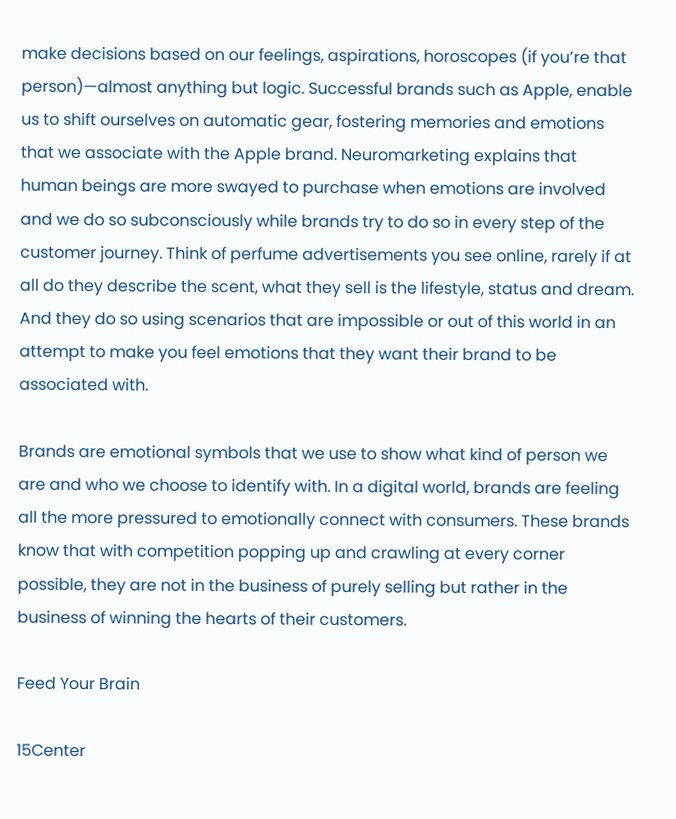make decisions based on our feelings, aspirations, horoscopes (if you’re that person)—almost anything but logic. Successful brands such as Apple, enable us to shift ourselves on automatic gear, fostering memories and emotions that we associate with the Apple brand. Neuromarketing explains that human beings are more swayed to purchase when emotions are involved and we do so subconsciously while brands try to do so in every step of the customer journey. Think of perfume advertisements you see online, rarely if at all do they describe the scent, what they sell is the lifestyle, status and dream. And they do so using scenarios that are impossible or out of this world in an attempt to make you feel emotions that they want their brand to be associated with.

Brands are emotional symbols that we use to show what kind of person we are and who we choose to identify with. In a digital world, brands are feeling all the more pressured to emotionally connect with consumers. These brands know that with competition popping up and crawling at every corner possible, they are not in the business of purely selling but rather in the business of winning the hearts of their customers.

Feed Your Brain

15Center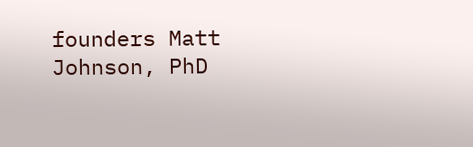founders Matt Johnson, PhD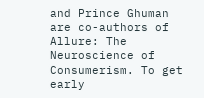and Prince Ghuman are co-authors of Allure: The Neuroscience of Consumerism. To get early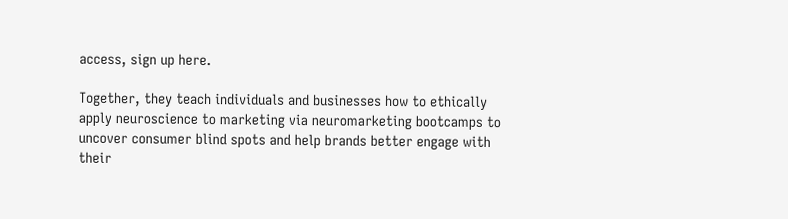access, sign up here.

Together, they teach individuals and businesses how to ethically apply neuroscience to marketing via neuromarketing bootcamps to uncover consumer blind spots and help brands better engage with their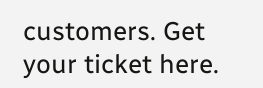customers. Get your ticket here.